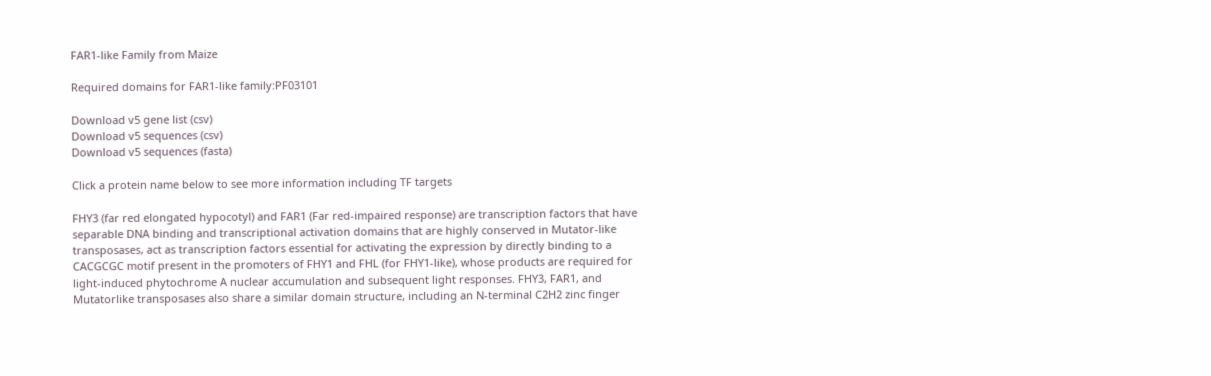FAR1-like Family from Maize

Required domains for FAR1-like family:PF03101

Download v5 gene list (csv)
Download v5 sequences (csv)
Download v5 sequences (fasta)

Click a protein name below to see more information including TF targets

FHY3 (far red elongated hypocotyl) and FAR1 (Far red-impaired response) are transcription factors that have separable DNA binding and transcriptional activation domains that are highly conserved in Mutator-like transposases, act as transcription factors essential for activating the expression by directly binding to a CACGCGC motif present in the promoters of FHY1 and FHL (for FHY1-like), whose products are required for light-induced phytochrome A nuclear accumulation and subsequent light responses. FHY3, FAR1, and Mutatorlike transposases also share a similar domain structure, including an N-terminal C2H2 zinc finger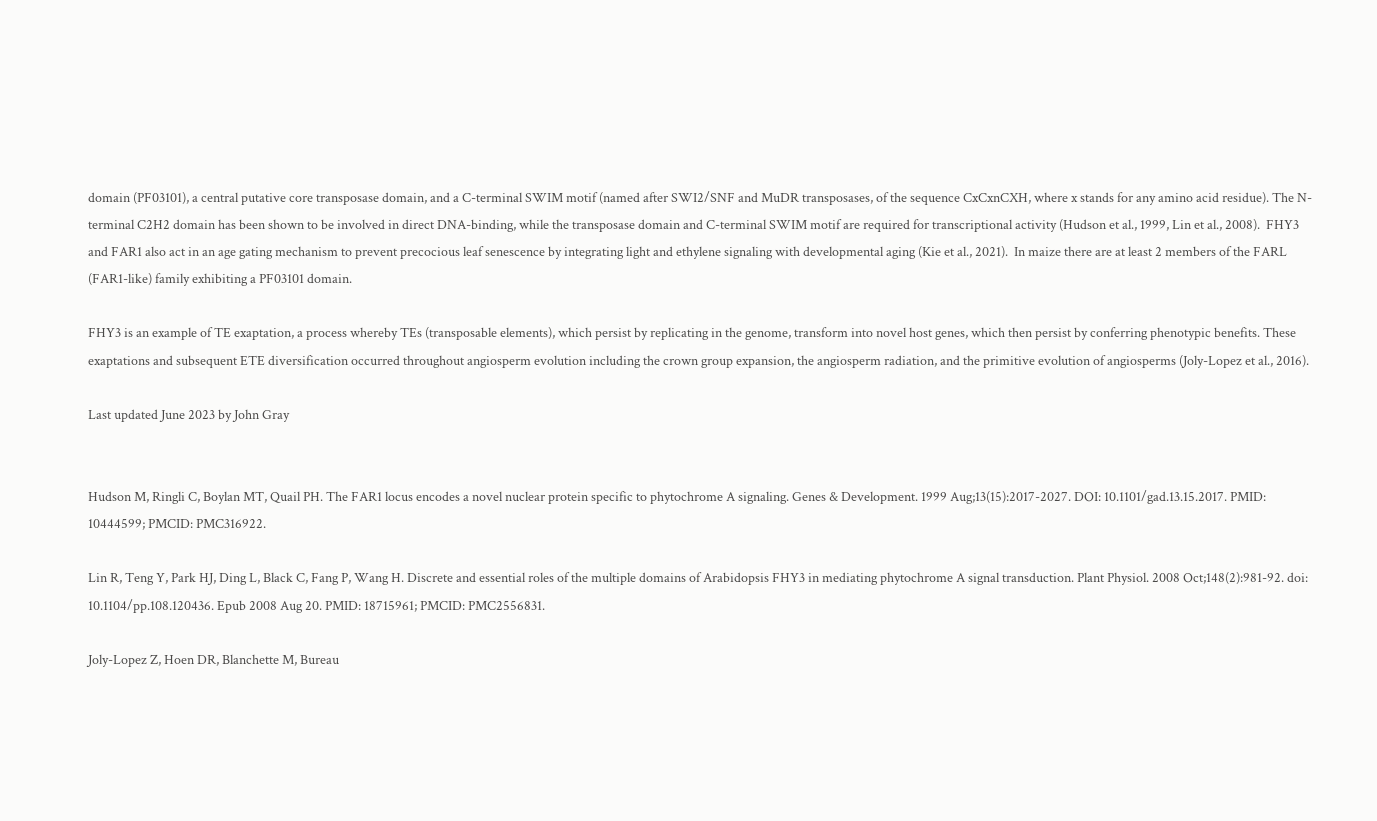domain (PF03101), a central putative core transposase domain, and a C-terminal SWIM motif (named after SWI2/SNF and MuDR transposases, of the sequence CxCxnCXH, where x stands for any amino acid residue). The N-terminal C2H2 domain has been shown to be involved in direct DNA-binding, while the transposase domain and C-terminal SWIM motif are required for transcriptional activity (Hudson et al., 1999, Lin et al., 2008).  FHY3 and FAR1 also act in an age gating mechanism to prevent precocious leaf senescence by integrating light and ethylene signaling with developmental aging (Kie et al., 2021).  In maize there are at least 2 members of the FARL (FAR1-like) family exhibiting a PF03101 domain.

FHY3 is an example of TE exaptation, a process whereby TEs (transposable elements), which persist by replicating in the genome, transform into novel host genes, which then persist by conferring phenotypic benefits. These exaptations and subsequent ETE diversification occurred throughout angiosperm evolution including the crown group expansion, the angiosperm radiation, and the primitive evolution of angiosperms (Joly-Lopez et al., 2016).

Last updated June 2023 by John Gray


Hudson M, Ringli C, Boylan MT, Quail PH. The FAR1 locus encodes a novel nuclear protein specific to phytochrome A signaling. Genes & Development. 1999 Aug;13(15):2017-2027. DOI: 10.1101/gad.13.15.2017. PMID: 10444599; PMCID: PMC316922.

Lin R, Teng Y, Park HJ, Ding L, Black C, Fang P, Wang H. Discrete and essential roles of the multiple domains of Arabidopsis FHY3 in mediating phytochrome A signal transduction. Plant Physiol. 2008 Oct;148(2):981-92. doi: 10.1104/pp.108.120436. Epub 2008 Aug 20. PMID: 18715961; PMCID: PMC2556831.

Joly-Lopez Z, Hoen DR, Blanchette M, Bureau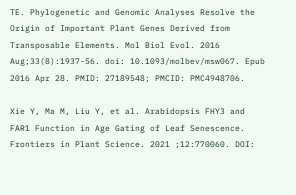TE. Phylogenetic and Genomic Analyses Resolve the Origin of Important Plant Genes Derived from Transposable Elements. Mol Biol Evol. 2016 Aug;33(8):1937-56. doi: 10.1093/molbev/msw067. Epub 2016 Apr 28. PMID: 27189548; PMCID: PMC4948706.

Xie Y, Ma M, Liu Y, et al. Arabidopsis FHY3 and FAR1 Function in Age Gating of Leaf Senescence. Frontiers in Plant Science. 2021 ;12:770060. DOI: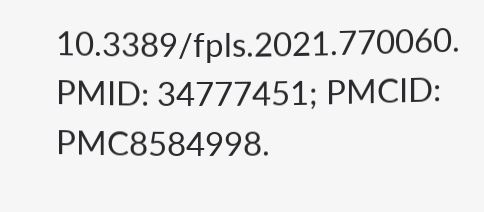10.3389/fpls.2021.770060. PMID: 34777451; PMCID: PMC8584998.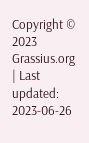Copyright © 2023 Grassius.org | Last updated: 2023-06-26